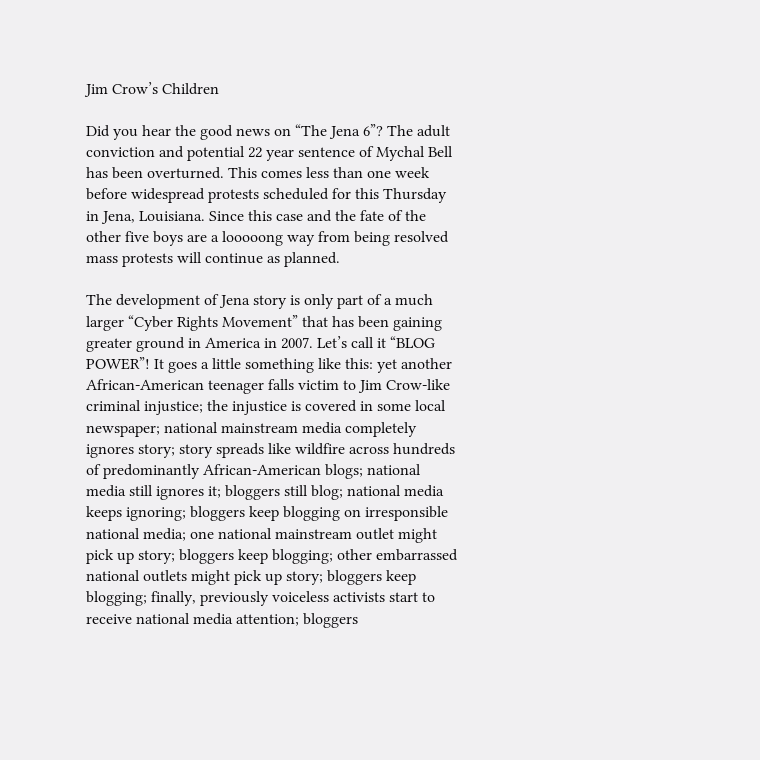Jim Crow’s Children

Did you hear the good news on “The Jena 6”? The adult conviction and potential 22 year sentence of Mychal Bell has been overturned. This comes less than one week before widespread protests scheduled for this Thursday in Jena, Louisiana. Since this case and the fate of the other five boys are a looooong way from being resolved mass protests will continue as planned.

The development of Jena story is only part of a much larger “Cyber Rights Movement” that has been gaining greater ground in America in 2007. Let’s call it “BLOG POWER”! It goes a little something like this: yet another African-American teenager falls victim to Jim Crow-like criminal injustice; the injustice is covered in some local newspaper; national mainstream media completely ignores story; story spreads like wildfire across hundreds of predominantly African-American blogs; national media still ignores it; bloggers still blog; national media keeps ignoring; bloggers keep blogging on irresponsible national media; one national mainstream outlet might pick up story; bloggers keep blogging; other embarrassed national outlets might pick up story; bloggers keep blogging; finally, previously voiceless activists start to receive national media attention; bloggers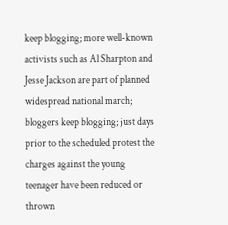keep blogging; more well-known activists such as Al Sharpton and Jesse Jackson are part of planned widespread national march; bloggers keep blogging; just days prior to the scheduled protest the charges against the young teenager have been reduced or thrown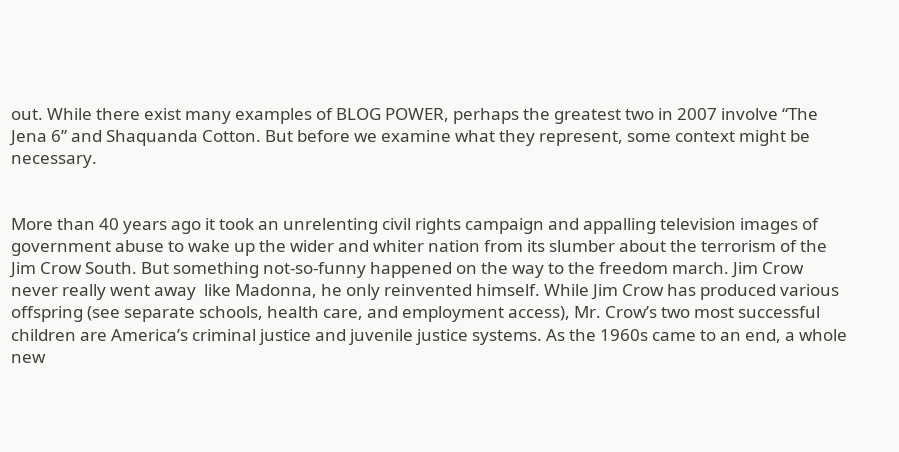out. While there exist many examples of BLOG POWER, perhaps the greatest two in 2007 involve “The Jena 6” and Shaquanda Cotton. But before we examine what they represent, some context might be necessary.


More than 40 years ago it took an unrelenting civil rights campaign and appalling television images of government abuse to wake up the wider and whiter nation from its slumber about the terrorism of the Jim Crow South. But something not-so-funny happened on the way to the freedom march. Jim Crow never really went away  like Madonna, he only reinvented himself. While Jim Crow has produced various offspring (see separate schools, health care, and employment access), Mr. Crow’s two most successful children are America’s criminal justice and juvenile justice systems. As the 1960s came to an end, a whole new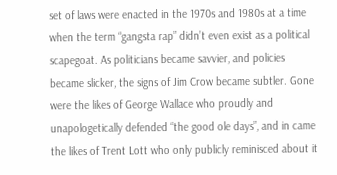set of laws were enacted in the 1970s and 1980s at a time when the term “gangsta rap” didn’t even exist as a political scapegoat. As politicians became savvier, and policies became slicker, the signs of Jim Crow became subtler. Gone were the likes of George Wallace who proudly and unapologetically defended “the good ole days”, and in came the likes of Trent Lott who only publicly reminisced about it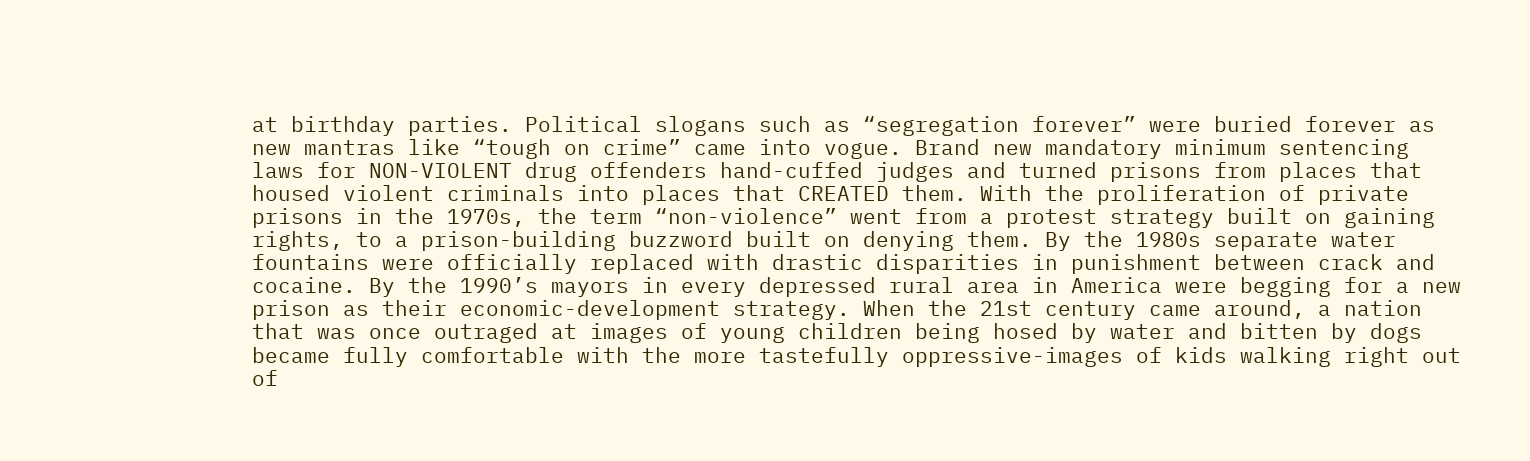at birthday parties. Political slogans such as “segregation forever” were buried forever as new mantras like “tough on crime” came into vogue. Brand new mandatory minimum sentencing laws for NON-VIOLENT drug offenders hand-cuffed judges and turned prisons from places that housed violent criminals into places that CREATED them. With the proliferation of private prisons in the 1970s, the term “non-violence” went from a protest strategy built on gaining rights, to a prison-building buzzword built on denying them. By the 1980s separate water fountains were officially replaced with drastic disparities in punishment between crack and cocaine. By the 1990’s mayors in every depressed rural area in America were begging for a new prison as their economic-development strategy. When the 21st century came around, a nation that was once outraged at images of young children being hosed by water and bitten by dogs became fully comfortable with the more tastefully oppressive-images of kids walking right out of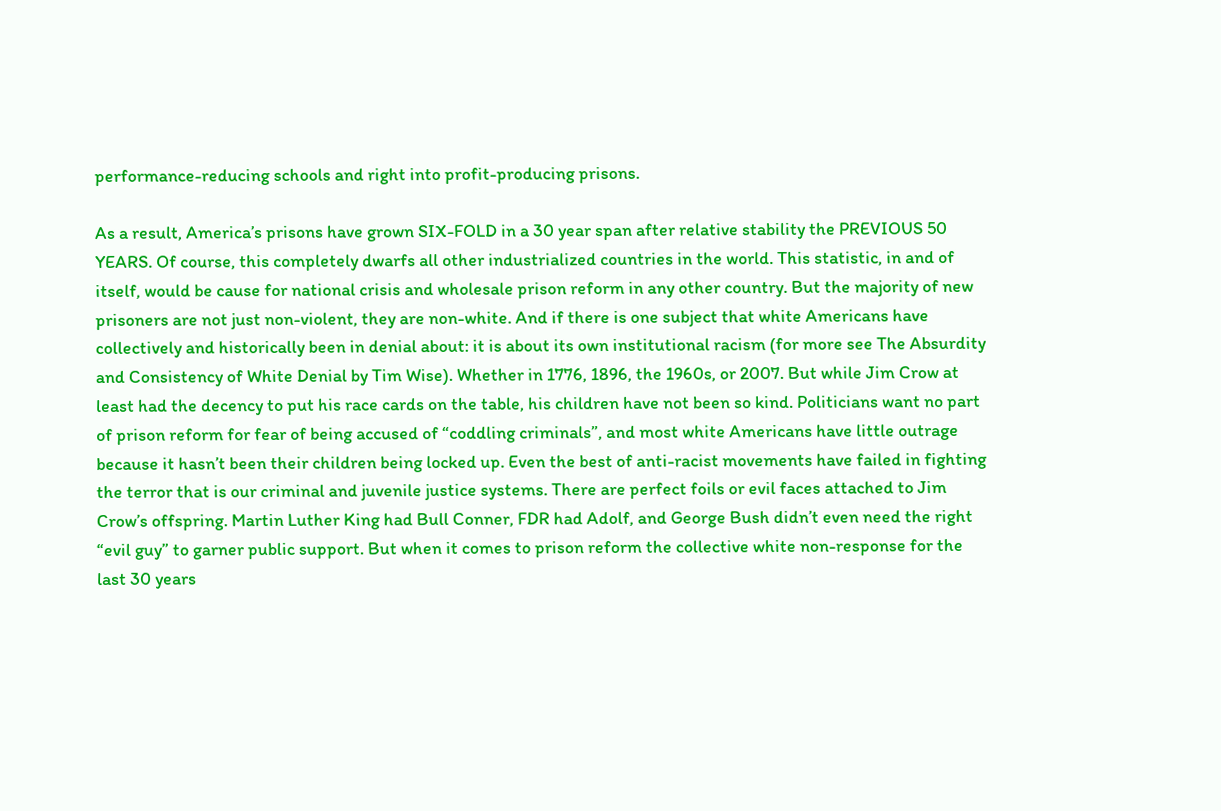performance-reducing schools and right into profit-producing prisons.

As a result, America’s prisons have grown SIX-FOLD in a 30 year span after relative stability the PREVIOUS 50 YEARS. Of course, this completely dwarfs all other industrialized countries in the world. This statistic, in and of itself, would be cause for national crisis and wholesale prison reform in any other country. But the majority of new prisoners are not just non-violent, they are non-white. And if there is one subject that white Americans have collectively and historically been in denial about: it is about its own institutional racism (for more see The Absurdity and Consistency of White Denial by Tim Wise). Whether in 1776, 1896, the 1960s, or 2007. But while Jim Crow at least had the decency to put his race cards on the table, his children have not been so kind. Politicians want no part of prison reform for fear of being accused of “coddling criminals”, and most white Americans have little outrage because it hasn’t been their children being locked up. Even the best of anti-racist movements have failed in fighting the terror that is our criminal and juvenile justice systems. There are perfect foils or evil faces attached to Jim Crow’s offspring. Martin Luther King had Bull Conner, FDR had Adolf, and George Bush didn’t even need the right “evil guy” to garner public support. But when it comes to prison reform the collective white non-response for the last 30 years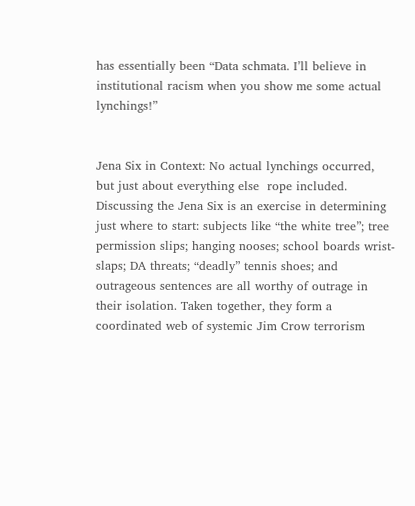has essentially been “Data schmata. I’ll believe in institutional racism when you show me some actual lynchings!”


Jena Six in Context: No actual lynchings occurred, but just about everything else  rope included. Discussing the Jena Six is an exercise in determining just where to start: subjects like “the white tree”; tree permission slips; hanging nooses; school boards wrist-slaps; DA threats; “deadly” tennis shoes; and outrageous sentences are all worthy of outrage in their isolation. Taken together, they form a coordinated web of systemic Jim Crow terrorism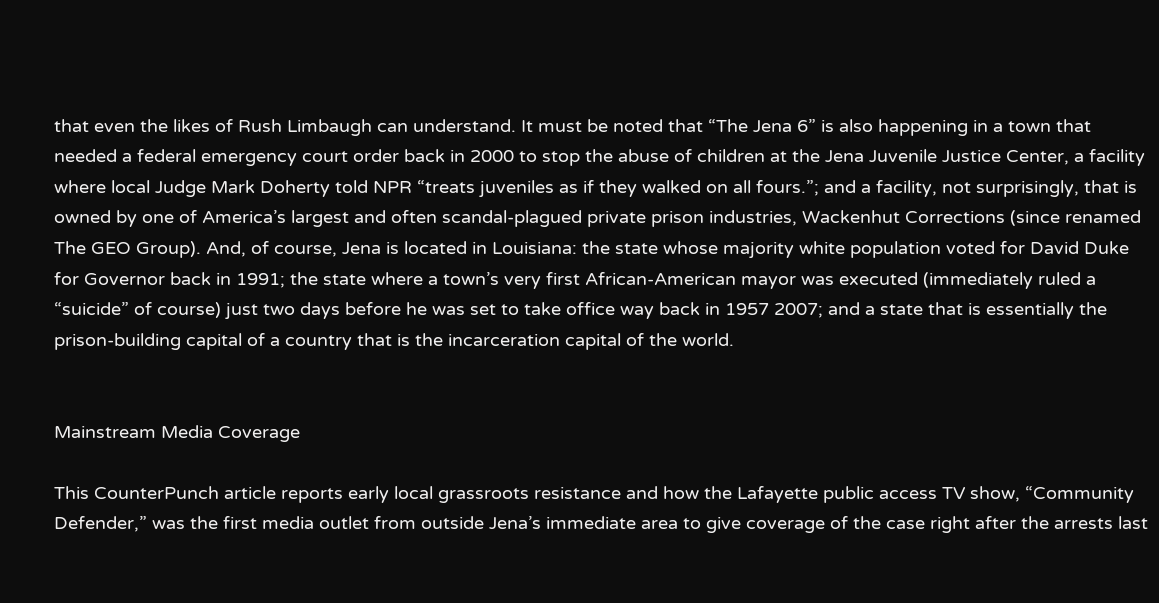that even the likes of Rush Limbaugh can understand. It must be noted that “The Jena 6” is also happening in a town that needed a federal emergency court order back in 2000 to stop the abuse of children at the Jena Juvenile Justice Center, a facility where local Judge Mark Doherty told NPR “treats juveniles as if they walked on all fours.”; and a facility, not surprisingly, that is owned by one of America’s largest and often scandal-plagued private prison industries, Wackenhut Corrections (since renamed The GEO Group). And, of course, Jena is located in Louisiana: the state whose majority white population voted for David Duke for Governor back in 1991; the state where a town’s very first African-American mayor was executed (immediately ruled a “suicide” of course) just two days before he was set to take office way back in 1957 2007; and a state that is essentially the prison-building capital of a country that is the incarceration capital of the world.


Mainstream Media Coverage

This CounterPunch article reports early local grassroots resistance and how the Lafayette public access TV show, “Community Defender,” was the first media outlet from outside Jena’s immediate area to give coverage of the case right after the arrests last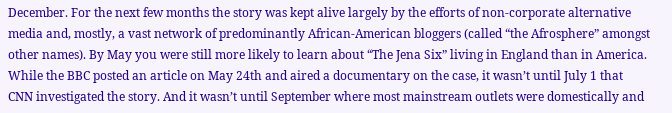December. For the next few months the story was kept alive largely by the efforts of non-corporate alternative media and, mostly, a vast network of predominantly African-American bloggers (called “the Afrosphere” amongst other names). By May you were still more likely to learn about “The Jena Six” living in England than in America. While the BBC posted an article on May 24th and aired a documentary on the case, it wasn’t until July 1 that CNN investigated the story. And it wasn’t until September where most mainstream outlets were domestically and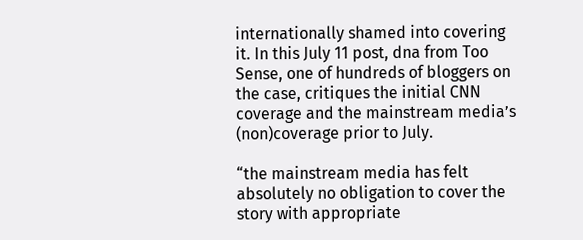internationally shamed into covering it. In this July 11 post, dna from Too Sense, one of hundreds of bloggers on the case, critiques the initial CNN coverage and the mainstream media’s (non)coverage prior to July.

“the mainstream media has felt absolutely no obligation to cover the story with appropriate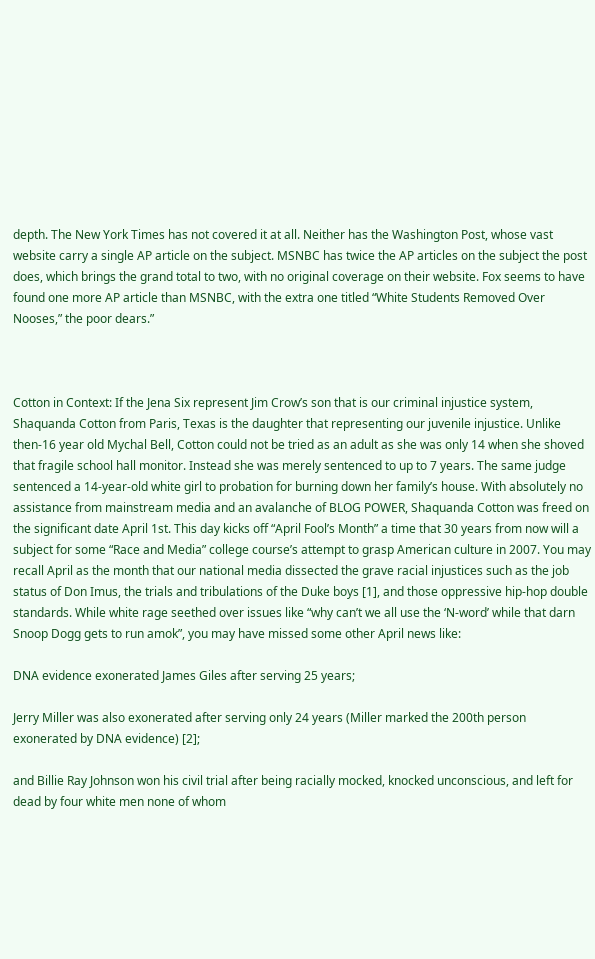depth. The New York Times has not covered it at all. Neither has the Washington Post, whose vast website carry a single AP article on the subject. MSNBC has twice the AP articles on the subject the post does, which brings the grand total to two, with no original coverage on their website. Fox seems to have found one more AP article than MSNBC, with the extra one titled “White Students Removed Over Nooses,” the poor dears.”



Cotton in Context: If the Jena Six represent Jim Crow’s son that is our criminal injustice system, Shaquanda Cotton from Paris, Texas is the daughter that representing our juvenile injustice. Unlike then-16 year old Mychal Bell, Cotton could not be tried as an adult as she was only 14 when she shoved that fragile school hall monitor. Instead she was merely sentenced to up to 7 years. The same judge sentenced a 14-year-old white girl to probation for burning down her family’s house. With absolutely no assistance from mainstream media and an avalanche of BLOG POWER, Shaquanda Cotton was freed on the significant date April 1st. This day kicks off “April Fool’s Month” a time that 30 years from now will a subject for some “Race and Media” college course’s attempt to grasp American culture in 2007. You may recall April as the month that our national media dissected the grave racial injustices such as the job status of Don Imus, the trials and tribulations of the Duke boys [1], and those oppressive hip-hop double standards. While white rage seethed over issues like “why can’t we all use the ‘N-word’ while that darn Snoop Dogg gets to run amok”, you may have missed some other April news like:

DNA evidence exonerated James Giles after serving 25 years;

Jerry Miller was also exonerated after serving only 24 years (Miller marked the 200th person exonerated by DNA evidence) [2];

and Billie Ray Johnson won his civil trial after being racially mocked, knocked unconscious, and left for dead by four white men none of whom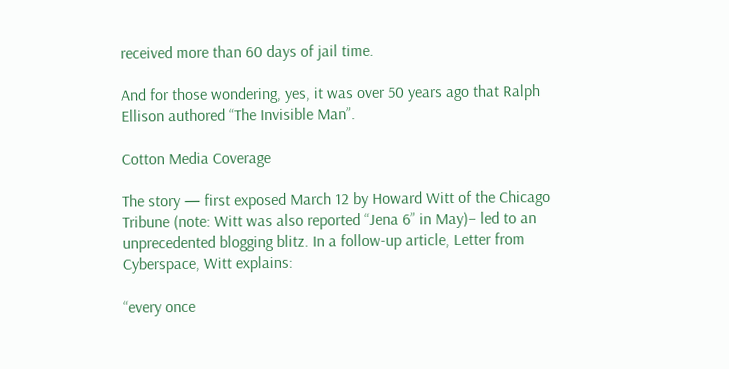received more than 60 days of jail time.

And for those wondering, yes, it was over 50 years ago that Ralph Ellison authored “The Invisible Man”.

Cotton Media Coverage

The story — first exposed March 12 by Howard Witt of the Chicago Tribune (note: Witt was also reported “Jena 6” in May)– led to an unprecedented blogging blitz. In a follow-up article, Letter from Cyberspace, Witt explains:

“every once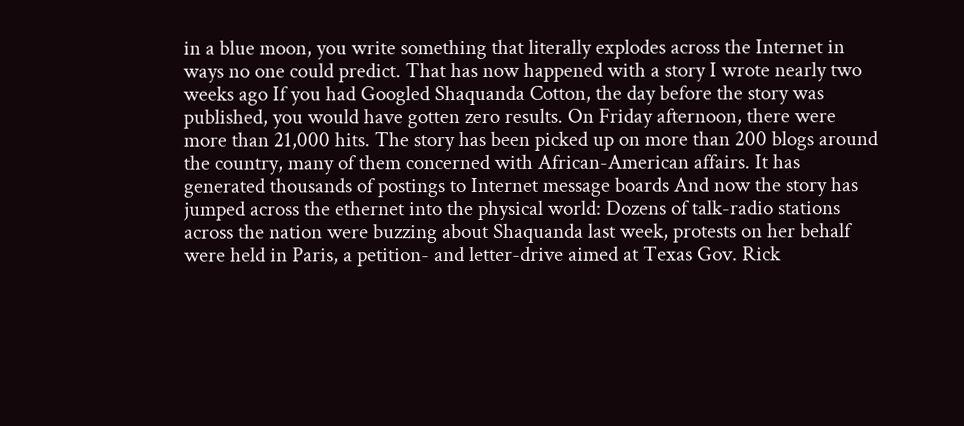in a blue moon, you write something that literally explodes across the Internet in ways no one could predict. That has now happened with a story I wrote nearly two weeks ago If you had Googled Shaquanda Cotton, the day before the story was published, you would have gotten zero results. On Friday afternoon, there were more than 21,000 hits. The story has been picked up on more than 200 blogs around the country, many of them concerned with African-American affairs. It has generated thousands of postings to Internet message boards And now the story has jumped across the ethernet into the physical world: Dozens of talk-radio stations across the nation were buzzing about Shaquanda last week, protests on her behalf were held in Paris, a petition- and letter-drive aimed at Texas Gov. Rick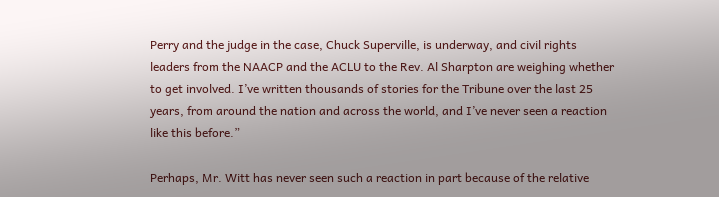Perry and the judge in the case, Chuck Superville, is underway, and civil rights leaders from the NAACP and the ACLU to the Rev. Al Sharpton are weighing whether to get involved. I’ve written thousands of stories for the Tribune over the last 25 years, from around the nation and across the world, and I’ve never seen a reaction like this before.”

Perhaps, Mr. Witt has never seen such a reaction in part because of the relative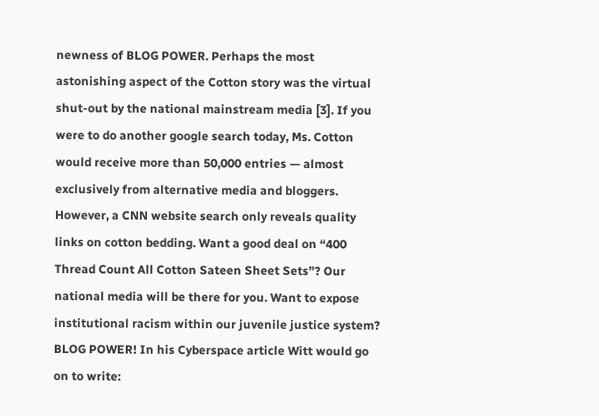newness of BLOG POWER. Perhaps the most astonishing aspect of the Cotton story was the virtual shut-out by the national mainstream media [3]. If you were to do another google search today, Ms. Cotton would receive more than 50,000 entries — almost exclusively from alternative media and bloggers. However, a CNN website search only reveals quality links on cotton bedding. Want a good deal on “400 Thread Count All Cotton Sateen Sheet Sets”? Our national media will be there for you. Want to expose institutional racism within our juvenile justice system? BLOG POWER! In his Cyberspace article Witt would go on to write: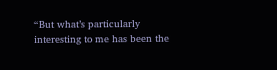“But what’s particularly interesting to me has been the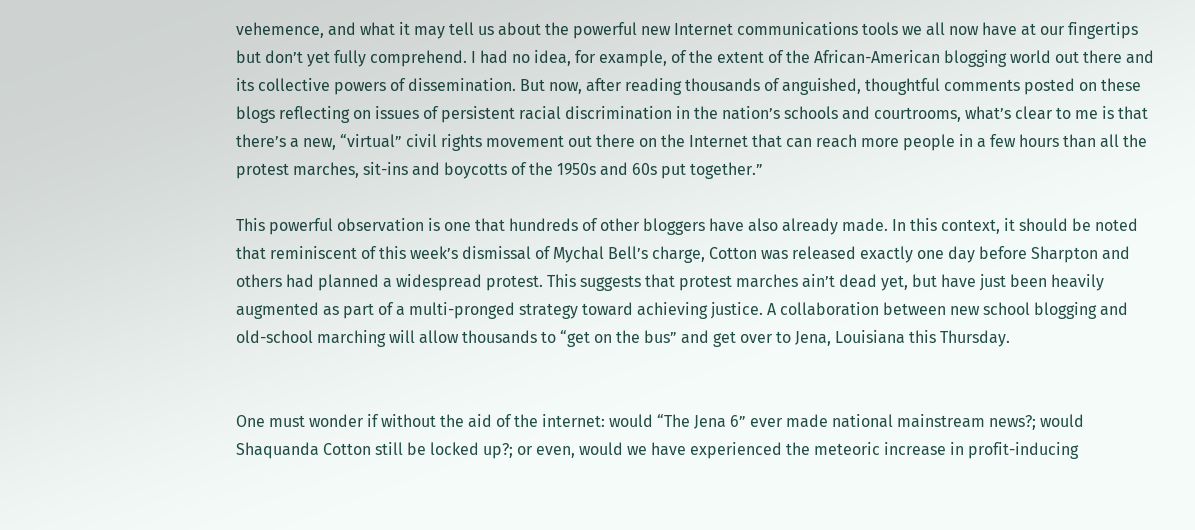vehemence, and what it may tell us about the powerful new Internet communications tools we all now have at our fingertips but don’t yet fully comprehend. I had no idea, for example, of the extent of the African-American blogging world out there and its collective powers of dissemination. But now, after reading thousands of anguished, thoughtful comments posted on these blogs reflecting on issues of persistent racial discrimination in the nation’s schools and courtrooms, what’s clear to me is that there’s a new, “virtual” civil rights movement out there on the Internet that can reach more people in a few hours than all the protest marches, sit-ins and boycotts of the 1950s and 60s put together.”

This powerful observation is one that hundreds of other bloggers have also already made. In this context, it should be noted that reminiscent of this week’s dismissal of Mychal Bell’s charge, Cotton was released exactly one day before Sharpton and others had planned a widespread protest. This suggests that protest marches ain’t dead yet, but have just been heavily augmented as part of a multi-pronged strategy toward achieving justice. A collaboration between new school blogging and old-school marching will allow thousands to “get on the bus” and get over to Jena, Louisiana this Thursday.


One must wonder if without the aid of the internet: would “The Jena 6” ever made national mainstream news?; would Shaquanda Cotton still be locked up?; or even, would we have experienced the meteoric increase in profit-inducing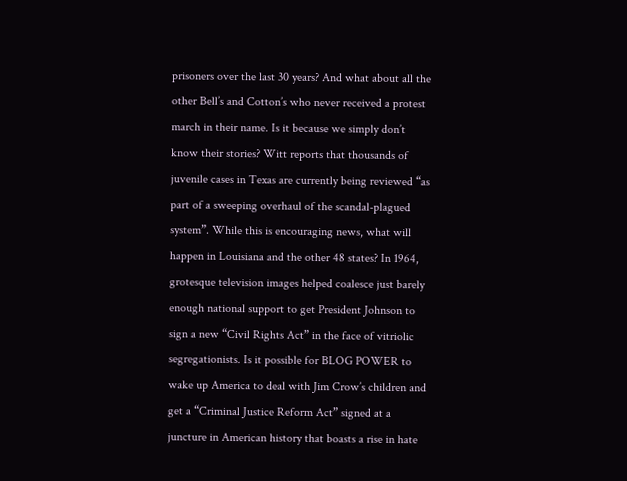prisoners over the last 30 years? And what about all the other Bell’s and Cotton’s who never received a protest march in their name. Is it because we simply don’t know their stories? Witt reports that thousands of juvenile cases in Texas are currently being reviewed “as part of a sweeping overhaul of the scandal-plagued system”. While this is encouraging news, what will happen in Louisiana and the other 48 states? In 1964, grotesque television images helped coalesce just barely enough national support to get President Johnson to sign a new “Civil Rights Act” in the face of vitriolic segregationists. Is it possible for BLOG POWER to wake up America to deal with Jim Crow’s children and get a “Criminal Justice Reform Act” signed at a juncture in American history that boasts a rise in hate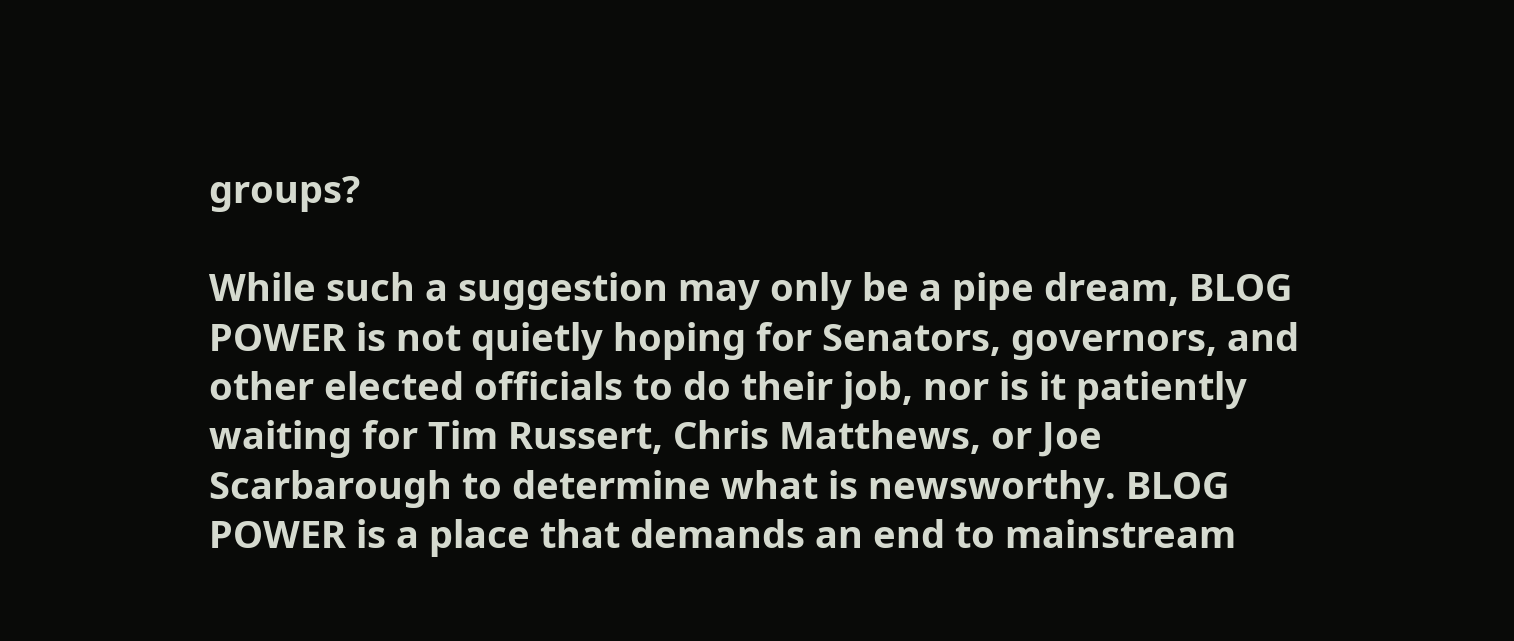groups?

While such a suggestion may only be a pipe dream, BLOG POWER is not quietly hoping for Senators, governors, and other elected officials to do their job, nor is it patiently waiting for Tim Russert, Chris Matthews, or Joe Scarbarough to determine what is newsworthy. BLOG POWER is a place that demands an end to mainstream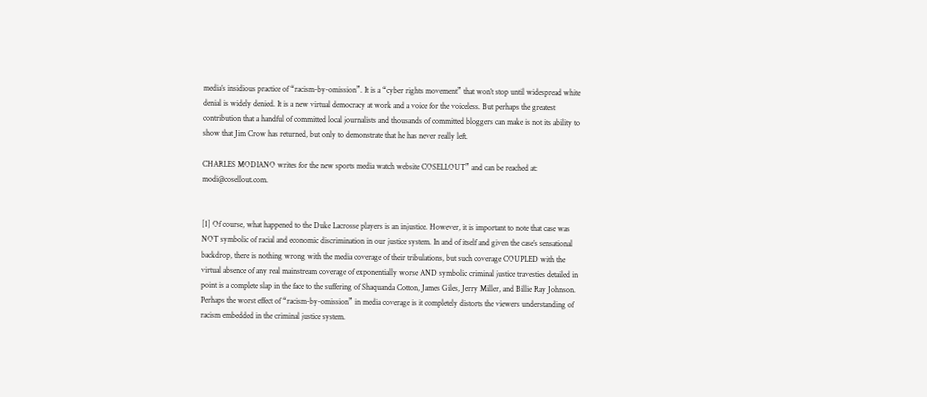media’s insidious practice of “racism-by-omission”. It is a “cyber rights movement” that won’t stop until widespread white denial is widely denied. It is a new virtual democracy at work and a voice for the voiceless. But perhaps the greatest contribution that a handful of committed local journalists and thousands of committed bloggers can make is not its ability to show that Jim Crow has returned, but only to demonstrate that he has never really left.

CHARLES MODIANO writes for the new sports media watch website COSELLOUT” and can be reached at: modi@cosellout.com.


[1] Of course, what happened to the Duke Lacrosse players is an injustice. However, it is important to note that case was NOT symbolic of racial and economic discrimination in our justice system. In and of itself and given the case’s sensational backdrop, there is nothing wrong with the media coverage of their tribulations, but such coverage COUPLED with the virtual absence of any real mainstream coverage of exponentially worse AND symbolic criminal justice travesties detailed in point is a complete slap in the face to the suffering of Shaquanda Cotton, James Giles, Jerry Miller, and Billie Ray Johnson. Perhaps the worst effect of “racism-by-omission” in media coverage is it completely distorts the viewers understanding of racism embedded in the criminal justice system.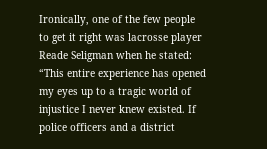Ironically, one of the few people to get it right was lacrosse player Reade Seligman when he stated: “This entire experience has opened my eyes up to a tragic world of injustice I never knew existed. If police officers and a district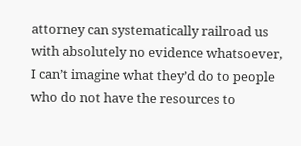attorney can systematically railroad us with absolutely no evidence whatsoever, I can’t imagine what they’d do to people who do not have the resources to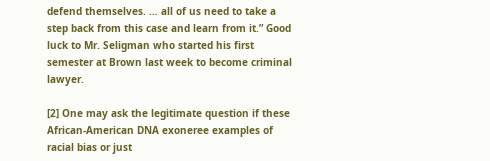defend themselves. … all of us need to take a step back from this case and learn from it.” Good luck to Mr. Seligman who started his first semester at Brown last week to become criminal lawyer.

[2] One may ask the legitimate question if these African-American DNA exoneree examples of racial bias or just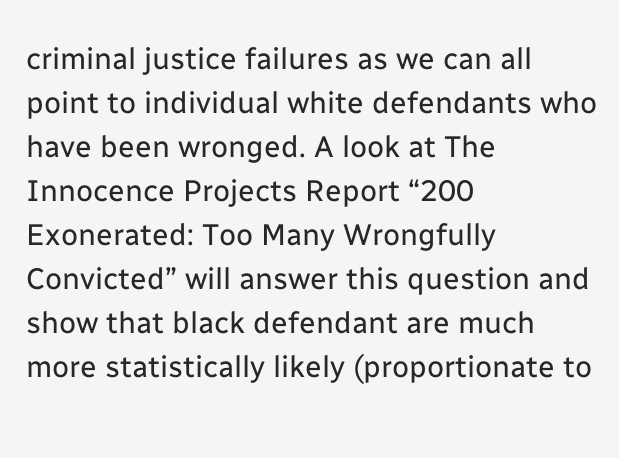criminal justice failures as we can all point to individual white defendants who have been wronged. A look at The Innocence Projects Report “200 Exonerated: Too Many Wrongfully Convicted” will answer this question and show that black defendant are much more statistically likely (proportionate to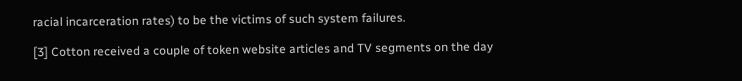racial incarceration rates) to be the victims of such system failures.

[3] Cotton received a couple of token website articles and TV segments on the day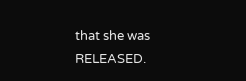that she was RELEASED.